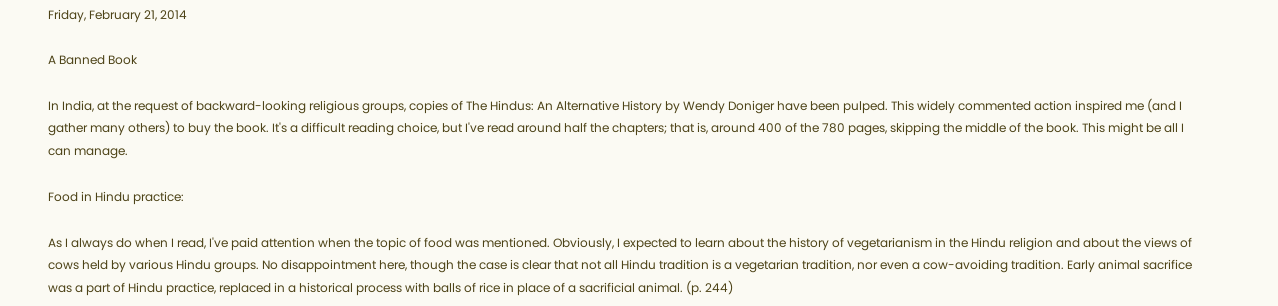Friday, February 21, 2014

A Banned Book

In India, at the request of backward-looking religious groups, copies of The Hindus: An Alternative History by Wendy Doniger have been pulped. This widely commented action inspired me (and I gather many others) to buy the book. It's a difficult reading choice, but I've read around half the chapters; that is, around 400 of the 780 pages, skipping the middle of the book. This might be all I can manage.

Food in Hindu practice:

As I always do when I read, I've paid attention when the topic of food was mentioned. Obviously, I expected to learn about the history of vegetarianism in the Hindu religion and about the views of cows held by various Hindu groups. No disappointment here, though the case is clear that not all Hindu tradition is a vegetarian tradition, nor even a cow-avoiding tradition. Early animal sacrifice was a part of Hindu practice, replaced in a historical process with balls of rice in place of a sacrificial animal. (p. 244)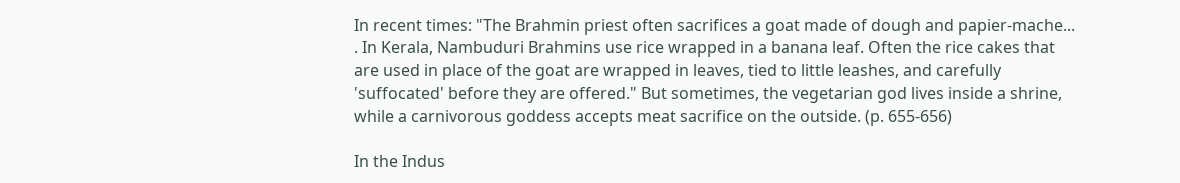In recent times: "The Brahmin priest often sacrifices a goat made of dough and papier-mache... . In Kerala, Nambuduri Brahmins use rice wrapped in a banana leaf. Often the rice cakes that are used in place of the goat are wrapped in leaves, tied to little leashes, and carefully 'suffocated' before they are offered." But sometimes, the vegetarian god lives inside a shrine, while a carnivorous goddess accepts meat sacrifice on the outside. (p. 655-656)

In the Indus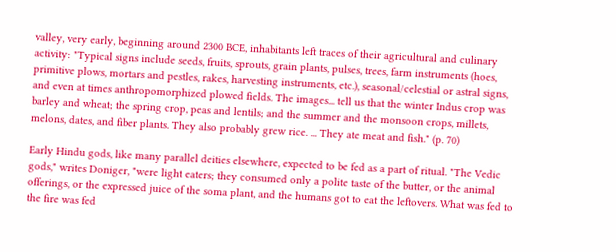valley, very early, beginning around 2300 BCE, inhabitants left traces of their agricultural and culinary activity: "Typical signs include seeds, fruits, sprouts, grain plants, pulses, trees, farm instruments (hoes, primitive plows, mortars and pestles, rakes, harvesting instruments, etc.), seasonal/celestial or astral signs, and even at times anthropomorphized plowed fields. The images... tell us that the winter Indus crop was barley and wheat; the spring crop, peas and lentils; and the summer and the monsoon crops, millets, melons, dates, and fiber plants. They also probably grew rice. ... They ate meat and fish." (p. 70)

Early Hindu gods, like many parallel deities elsewhere, expected to be fed as a part of ritual. "The Vedic gods," writes Doniger, "were light eaters; they consumed only a polite taste of the butter, or the animal offerings, or the expressed juice of the soma plant, and the humans got to eat the leftovers. What was fed to the fire was fed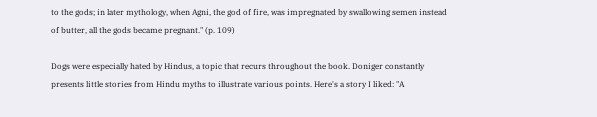to the gods; in later mythology, when Agni, the god of fire, was impregnated by swallowing semen instead of butter, all the gods became pregnant." (p. 109)

Dogs were especially hated by Hindus, a topic that recurs throughout the book. Doniger constantly presents little stories from Hindu myths to illustrate various points. Here's a story I liked: "A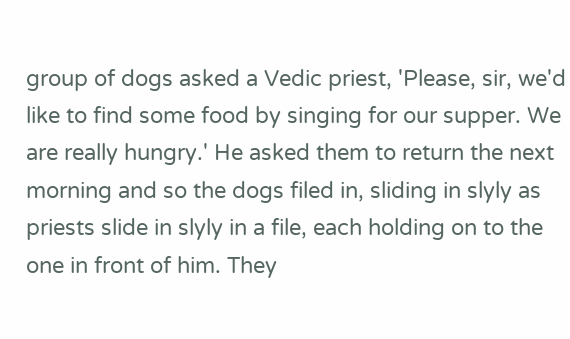group of dogs asked a Vedic priest, 'Please, sir, we'd like to find some food by singing for our supper. We are really hungry.' He asked them to return the next morning and so the dogs filed in, sliding in slyly as priests slide in slyly in a file, each holding on to the one in front of him. They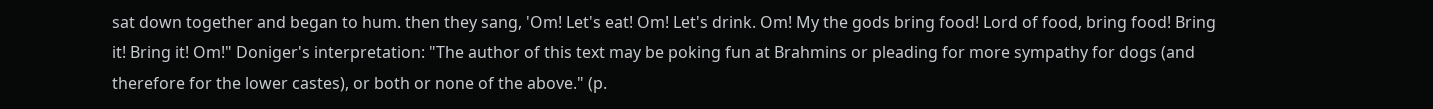sat down together and began to hum. then they sang, 'Om! Let's eat! Om! Let's drink. Om! My the gods bring food! Lord of food, bring food! Bring it! Bring it! Om!" Doniger's interpretation: "The author of this text may be poking fun at Brahmins or pleading for more sympathy for dogs (and therefore for the lower castes), or both or none of the above." (p.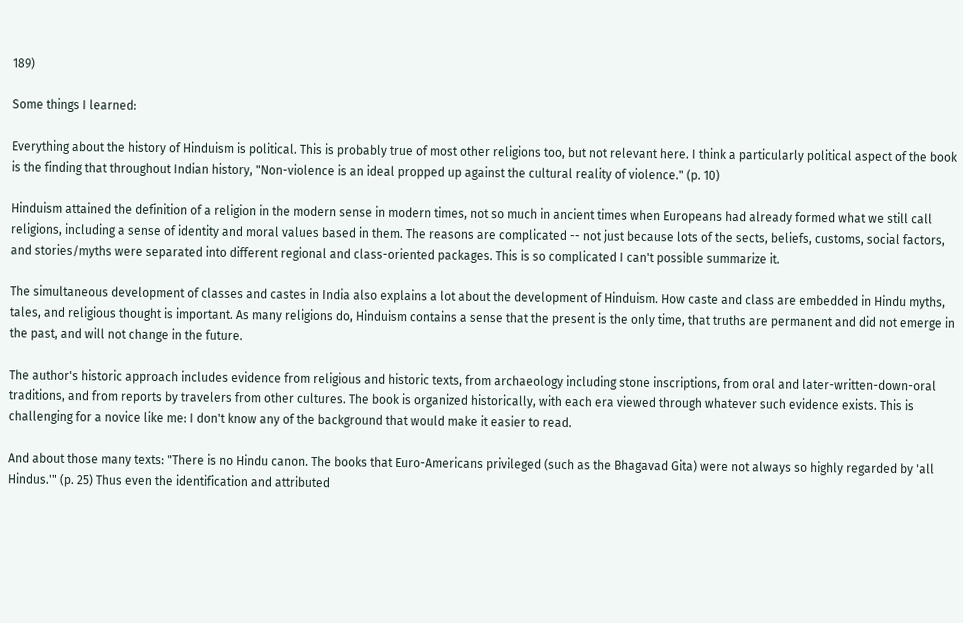189)

Some things I learned:

Everything about the history of Hinduism is political. This is probably true of most other religions too, but not relevant here. I think a particularly political aspect of the book is the finding that throughout Indian history, "Non-violence is an ideal propped up against the cultural reality of violence." (p. 10)

Hinduism attained the definition of a religion in the modern sense in modern times, not so much in ancient times when Europeans had already formed what we still call religions, including a sense of identity and moral values based in them. The reasons are complicated -- not just because lots of the sects, beliefs, customs, social factors, and stories/myths were separated into different regional and class-oriented packages. This is so complicated I can't possible summarize it.

The simultaneous development of classes and castes in India also explains a lot about the development of Hinduism. How caste and class are embedded in Hindu myths, tales, and religious thought is important. As many religions do, Hinduism contains a sense that the present is the only time, that truths are permanent and did not emerge in the past, and will not change in the future.

The author's historic approach includes evidence from religious and historic texts, from archaeology including stone inscriptions, from oral and later-written-down-oral traditions, and from reports by travelers from other cultures. The book is organized historically, with each era viewed through whatever such evidence exists. This is challenging for a novice like me: I don't know any of the background that would make it easier to read.

And about those many texts: "There is no Hindu canon. The books that Euro-Americans privileged (such as the Bhagavad Gita) were not always so highly regarded by 'all Hindus.'" (p. 25) Thus even the identification and attributed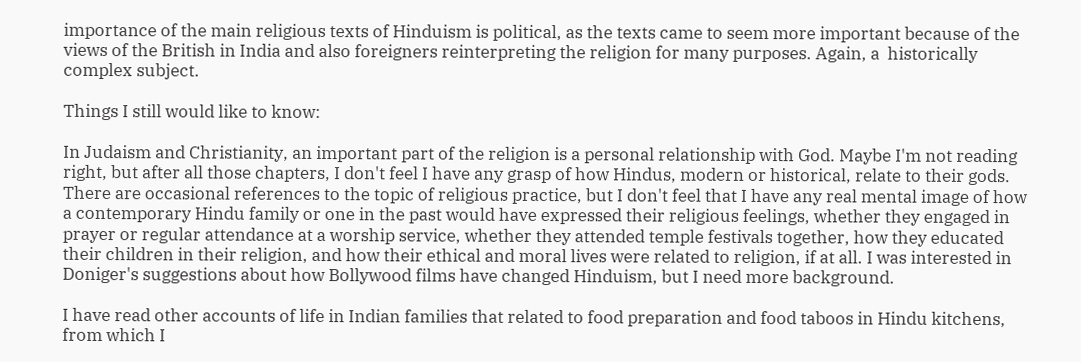importance of the main religious texts of Hinduism is political, as the texts came to seem more important because of the views of the British in India and also foreigners reinterpreting the religion for many purposes. Again, a  historically complex subject.

Things I still would like to know:

In Judaism and Christianity, an important part of the religion is a personal relationship with God. Maybe I'm not reading right, but after all those chapters, I don't feel I have any grasp of how Hindus, modern or historical, relate to their gods. There are occasional references to the topic of religious practice, but I don't feel that I have any real mental image of how a contemporary Hindu family or one in the past would have expressed their religious feelings, whether they engaged in prayer or regular attendance at a worship service, whether they attended temple festivals together, how they educated their children in their religion, and how their ethical and moral lives were related to religion, if at all. I was interested in Doniger's suggestions about how Bollywood films have changed Hinduism, but I need more background.

I have read other accounts of life in Indian families that related to food preparation and food taboos in Hindu kitchens, from which I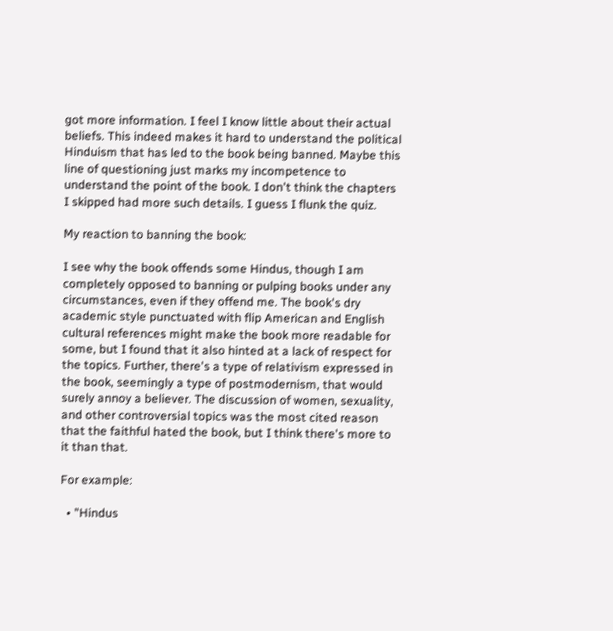got more information. I feel I know little about their actual beliefs. This indeed makes it hard to understand the political Hinduism that has led to the book being banned. Maybe this line of questioning just marks my incompetence to understand the point of the book. I don't think the chapters I skipped had more such details. I guess I flunk the quiz.

My reaction to banning the book:

I see why the book offends some Hindus, though I am completely opposed to banning or pulping books under any circumstances, even if they offend me. The book's dry academic style punctuated with flip American and English cultural references might make the book more readable for some, but I found that it also hinted at a lack of respect for the topics. Further, there's a type of relativism expressed in the book, seemingly a type of postmodernism, that would surely annoy a believer. The discussion of women, sexuality, and other controversial topics was the most cited reason that the faithful hated the book, but I think there's more to it than that.

For example:

  • "Hindus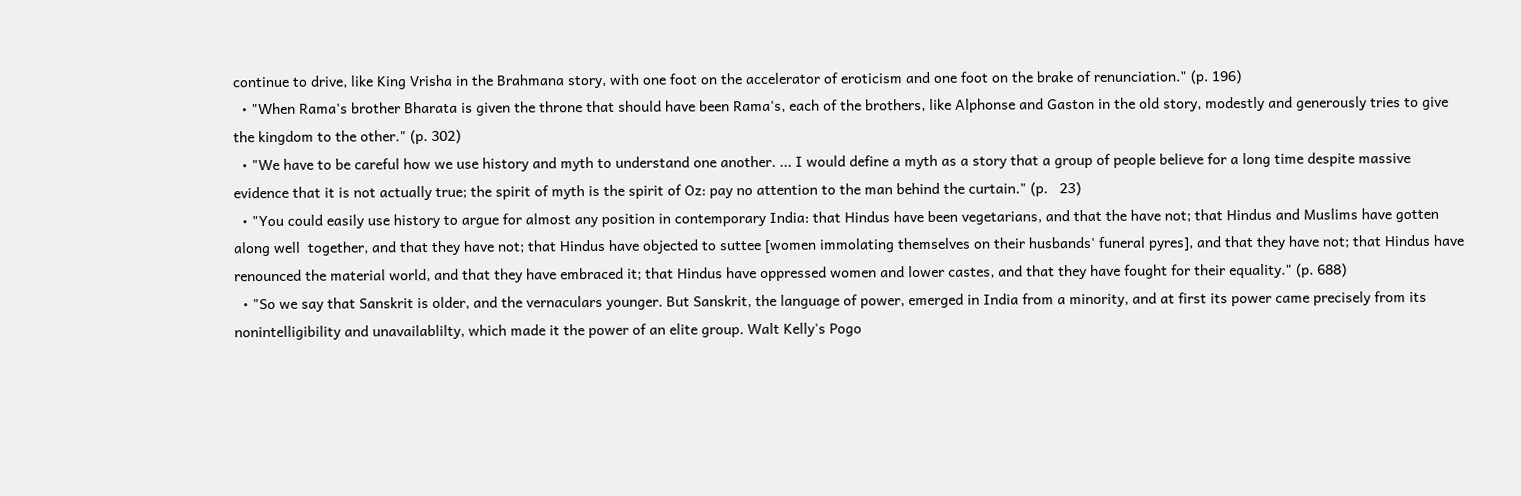continue to drive, like King Vrisha in the Brahmana story, with one foot on the accelerator of eroticism and one foot on the brake of renunciation." (p. 196)
  • "When Rama's brother Bharata is given the throne that should have been Rama's, each of the brothers, like Alphonse and Gaston in the old story, modestly and generously tries to give the kingdom to the other." (p. 302)
  • "We have to be careful how we use history and myth to understand one another. ... I would define a myth as a story that a group of people believe for a long time despite massive evidence that it is not actually true; the spirit of myth is the spirit of Oz: pay no attention to the man behind the curtain." (p.   23)
  • "You could easily use history to argue for almost any position in contemporary India: that Hindus have been vegetarians, and that the have not; that Hindus and Muslims have gotten along well  together, and that they have not; that Hindus have objected to suttee [women immolating themselves on their husbands' funeral pyres], and that they have not; that Hindus have renounced the material world, and that they have embraced it; that Hindus have oppressed women and lower castes, and that they have fought for their equality." (p. 688)
  • "So we say that Sanskrit is older, and the vernaculars younger. But Sanskrit, the language of power, emerged in India from a minority, and at first its power came precisely from its nonintelligibility and unavailablilty, which made it the power of an elite group. Walt Kelly's Pogo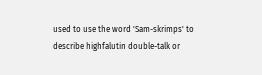used to use the word 'Sam-skrimps' to describe highfalutin double-talk or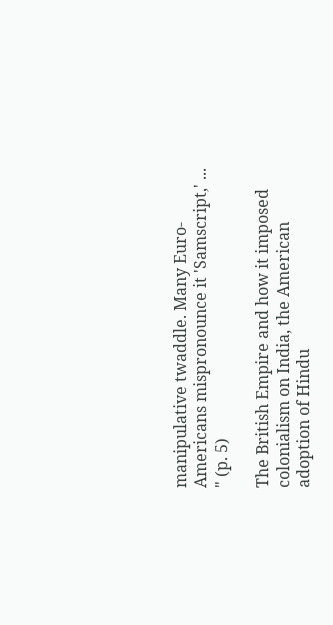manipulative twaddle. Many Euro-Americans mispronounce it 'Samscript,' ... " (p. 5)

The British Empire and how it imposed colonialism on India, the American adoption of Hindu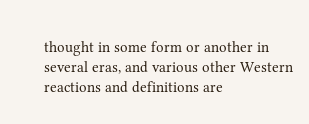thought in some form or another in several eras, and various other Western reactions and definitions are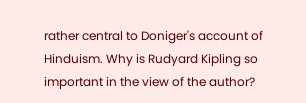rather central to Doniger's account of Hinduism. Why is Rudyard Kipling so important in the view of the author?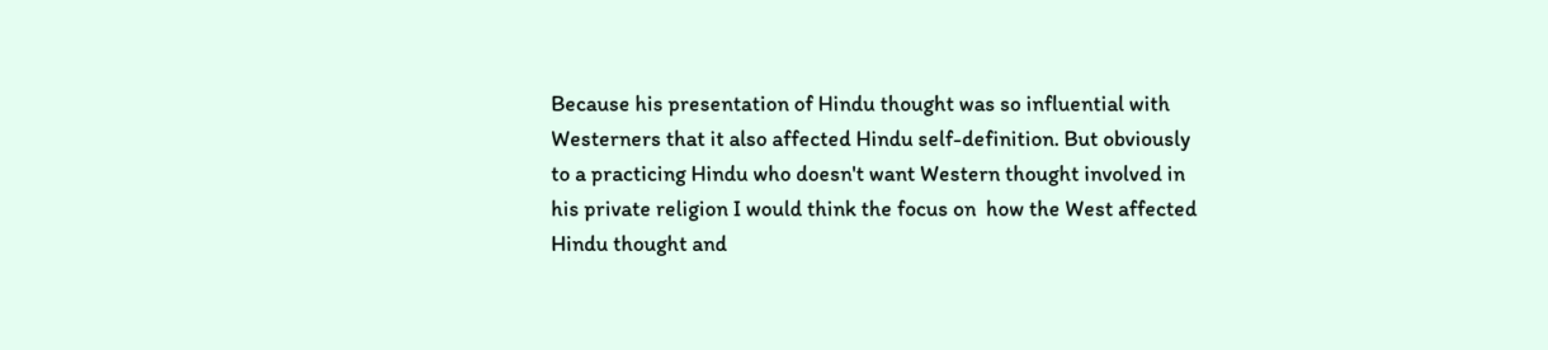Because his presentation of Hindu thought was so influential with Westerners that it also affected Hindu self-definition. But obviously to a practicing Hindu who doesn't want Western thought involved in his private religion I would think the focus on  how the West affected Hindu thought and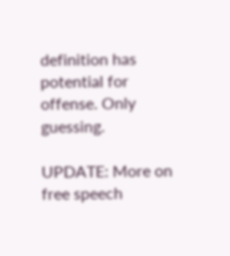definition has potential for offense. Only guessing.

UPDATE: More on free speech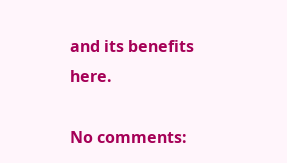and its benefits here.

No comments: